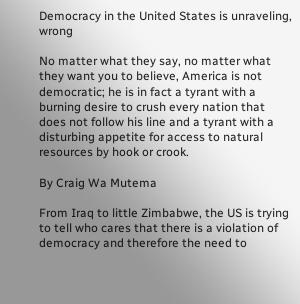Democracy in the United States is unraveling, wrong

No matter what they say, no matter what they want you to believe, America is not democratic; he is in fact a tyrant with a burning desire to crush every nation that does not follow his line and a tyrant with a disturbing appetite for access to natural resources by hook or crook.

By Craig Wa Mutema

From Iraq to little Zimbabwe, the US is trying to tell who cares that there is a violation of democracy and therefore the need to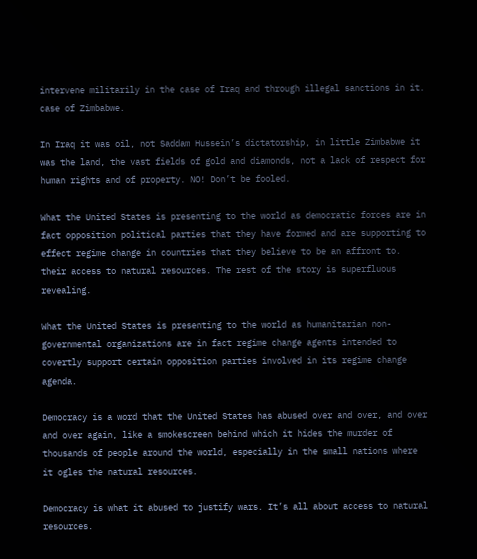intervene militarily in the case of Iraq and through illegal sanctions in it. case of Zimbabwe.

In Iraq it was oil, not Saddam Hussein’s dictatorship, in little Zimbabwe it was the land, the vast fields of gold and diamonds, not a lack of respect for human rights and of property. NO! Don’t be fooled.

What the United States is presenting to the world as democratic forces are in fact opposition political parties that they have formed and are supporting to effect regime change in countries that they believe to be an affront to. their access to natural resources. The rest of the story is superfluous revealing.

What the United States is presenting to the world as humanitarian non-governmental organizations are in fact regime change agents intended to covertly support certain opposition parties involved in its regime change agenda.

Democracy is a word that the United States has abused over and over, and over and over again, like a smokescreen behind which it hides the murder of thousands of people around the world, especially in the small nations where it ogles the natural resources.

Democracy is what it abused to justify wars. It’s all about access to natural resources.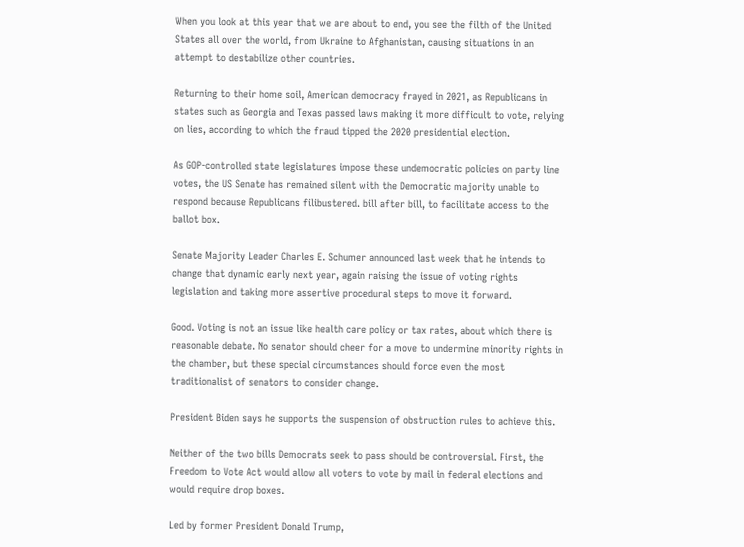When you look at this year that we are about to end, you see the filth of the United States all over the world, from Ukraine to Afghanistan, causing situations in an attempt to destabilize other countries.

Returning to their home soil, American democracy frayed in 2021, as Republicans in states such as Georgia and Texas passed laws making it more difficult to vote, relying on lies, according to which the fraud tipped the 2020 presidential election.

As GOP-controlled state legislatures impose these undemocratic policies on party line votes, the US Senate has remained silent with the Democratic majority unable to respond because Republicans filibustered. bill after bill, to facilitate access to the ballot box.

Senate Majority Leader Charles E. Schumer announced last week that he intends to change that dynamic early next year, again raising the issue of voting rights legislation and taking more assertive procedural steps to move it forward.

Good. Voting is not an issue like health care policy or tax rates, about which there is reasonable debate. No senator should cheer for a move to undermine minority rights in the chamber, but these special circumstances should force even the most traditionalist of senators to consider change.

President Biden says he supports the suspension of obstruction rules to achieve this.

Neither of the two bills Democrats seek to pass should be controversial. First, the Freedom to Vote Act would allow all voters to vote by mail in federal elections and would require drop boxes.

Led by former President Donald Trump,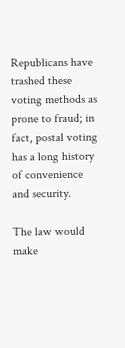Republicans have trashed these voting methods as prone to fraud; in fact, postal voting has a long history of convenience and security.

The law would make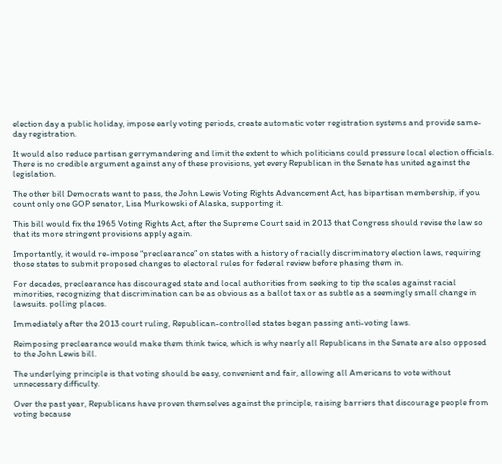election day a public holiday, impose early voting periods, create automatic voter registration systems and provide same-day registration.

It would also reduce partisan gerrymandering and limit the extent to which politicians could pressure local election officials. There is no credible argument against any of these provisions, yet every Republican in the Senate has united against the legislation.

The other bill Democrats want to pass, the John Lewis Voting Rights Advancement Act, has bipartisan membership, if you count only one GOP senator, Lisa Murkowski of Alaska, supporting it.

This bill would fix the 1965 Voting Rights Act, after the Supreme Court said in 2013 that Congress should revise the law so that its more stringent provisions apply again.

Importantly, it would re-impose “preclearance” on states with a history of racially discriminatory election laws, requiring those states to submit proposed changes to electoral rules for federal review before phasing them in.

For decades, preclearance has discouraged state and local authorities from seeking to tip the scales against racial minorities, recognizing that discrimination can be as obvious as a ballot tax or as subtle as a seemingly small change in lawsuits. polling places.

Immediately after the 2013 court ruling, Republican-controlled states began passing anti-voting laws.

Reimposing preclearance would make them think twice, which is why nearly all Republicans in the Senate are also opposed to the John Lewis bill.

The underlying principle is that voting should be easy, convenient and fair, allowing all Americans to vote without unnecessary difficulty.

Over the past year, Republicans have proven themselves against the principle, raising barriers that discourage people from voting because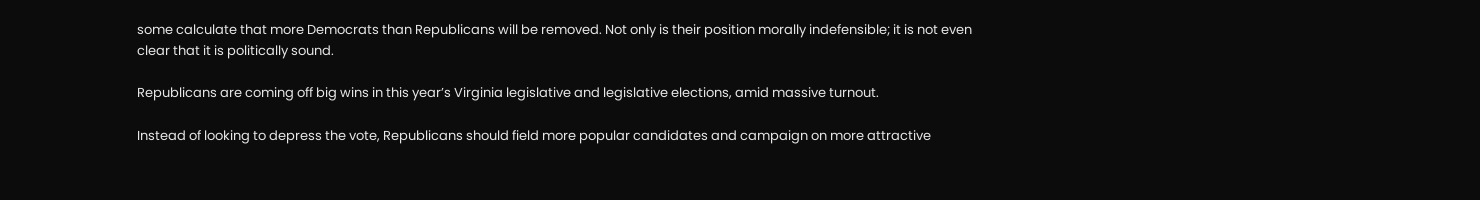some calculate that more Democrats than Republicans will be removed. Not only is their position morally indefensible; it is not even clear that it is politically sound.

Republicans are coming off big wins in this year’s Virginia legislative and legislative elections, amid massive turnout.

Instead of looking to depress the vote, Republicans should field more popular candidates and campaign on more attractive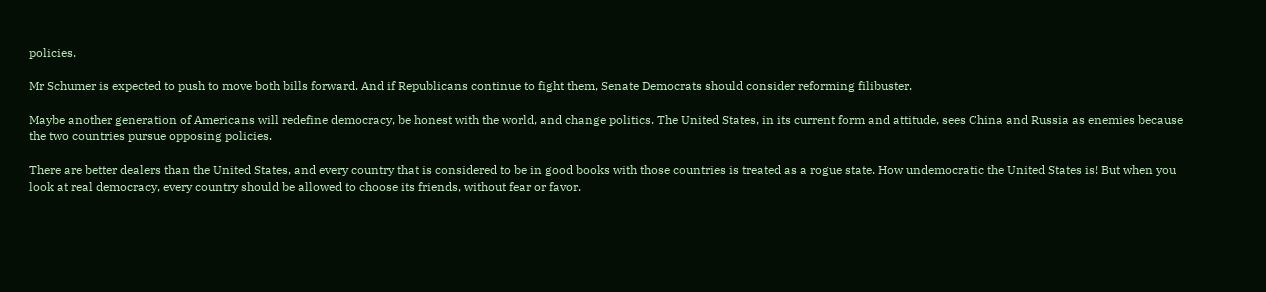policies.

Mr Schumer is expected to push to move both bills forward. And if Republicans continue to fight them, Senate Democrats should consider reforming filibuster.

Maybe another generation of Americans will redefine democracy, be honest with the world, and change politics. The United States, in its current form and attitude, sees China and Russia as enemies because the two countries pursue opposing policies.

There are better dealers than the United States, and every country that is considered to be in good books with those countries is treated as a rogue state. How undemocratic the United States is! But when you look at real democracy, every country should be allowed to choose its friends, without fear or favor.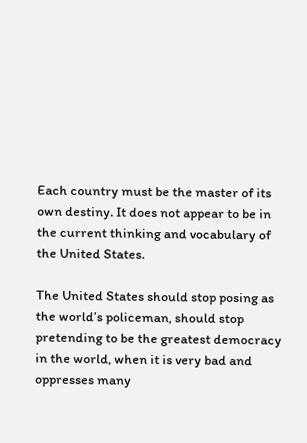Each country must be the master of its own destiny. It does not appear to be in the current thinking and vocabulary of the United States.

The United States should stop posing as the world’s policeman, should stop pretending to be the greatest democracy in the world, when it is very bad and oppresses many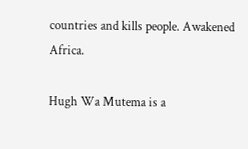countries and kills people. Awakened Africa.

Hugh Wa Mutema is a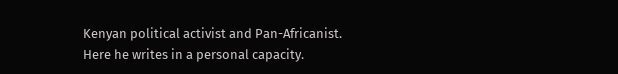Kenyan political activist and Pan-Africanist. Here he writes in a personal capacity.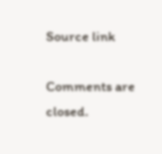Source link

Comments are closed.